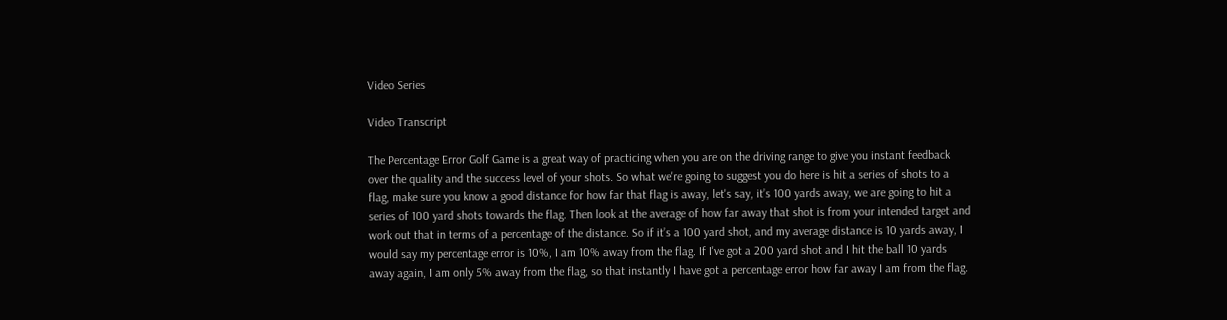Video Series

Video Transcript

The Percentage Error Golf Game is a great way of practicing when you are on the driving range to give you instant feedback over the quality and the success level of your shots. So what we're going to suggest you do here is hit a series of shots to a flag, make sure you know a good distance for how far that flag is away, let's say, it’s 100 yards away, we are going to hit a series of 100 yard shots towards the flag. Then look at the average of how far away that shot is from your intended target and work out that in terms of a percentage of the distance. So if it’s a 100 yard shot, and my average distance is 10 yards away, I would say my percentage error is 10%, I am 10% away from the flag. If I've got a 200 yard shot and I hit the ball 10 yards away again, I am only 5% away from the flag, so that instantly I have got a percentage error how far away I am from the flag.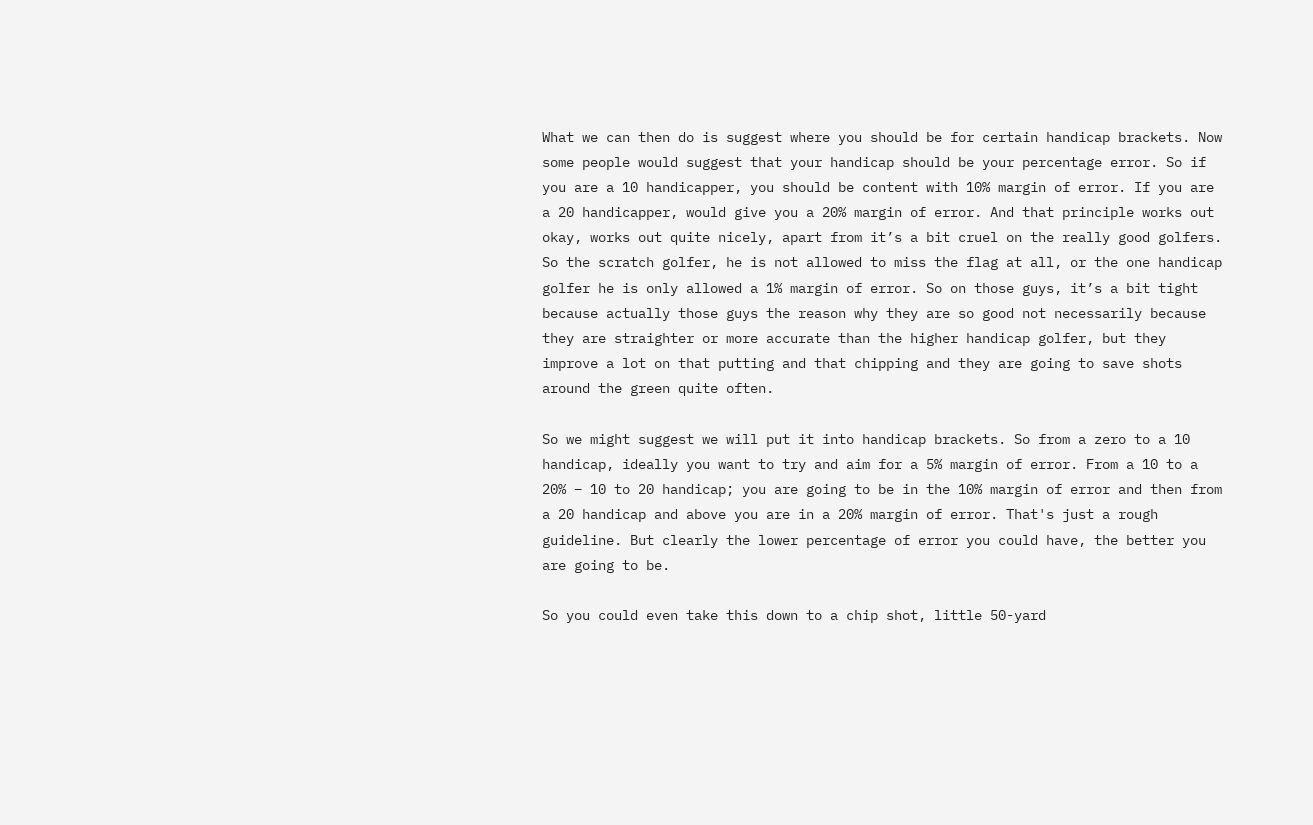What we can then do is suggest where you should be for certain handicap brackets. Now some people would suggest that your handicap should be your percentage error. So if you are a 10 handicapper, you should be content with 10% margin of error. If you are a 20 handicapper, would give you a 20% margin of error. And that principle works out okay, works out quite nicely, apart from it’s a bit cruel on the really good golfers. So the scratch golfer, he is not allowed to miss the flag at all, or the one handicap golfer he is only allowed a 1% margin of error. So on those guys, it’s a bit tight because actually those guys the reason why they are so good not necessarily because they are straighter or more accurate than the higher handicap golfer, but they improve a lot on that putting and that chipping and they are going to save shots around the green quite often.

So we might suggest we will put it into handicap brackets. So from a zero to a 10 handicap, ideally you want to try and aim for a 5% margin of error. From a 10 to a 20% – 10 to 20 handicap; you are going to be in the 10% margin of error and then from a 20 handicap and above you are in a 20% margin of error. That's just a rough guideline. But clearly the lower percentage of error you could have, the better you are going to be.

So you could even take this down to a chip shot, little 50-yard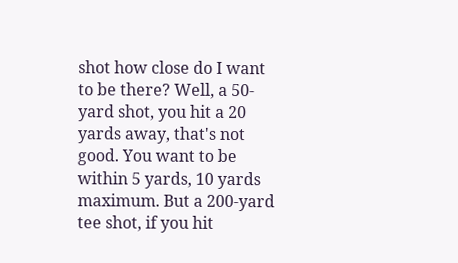shot how close do I want to be there? Well, a 50-yard shot, you hit a 20 yards away, that's not good. You want to be within 5 yards, 10 yards maximum. But a 200-yard tee shot, if you hit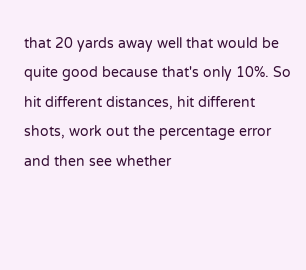that 20 yards away well that would be quite good because that's only 10%. So hit different distances, hit different shots, work out the percentage error and then see whether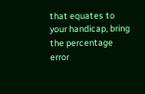that equates to your handicap, bring the percentage error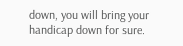down, you will bring your handicap down for sure.